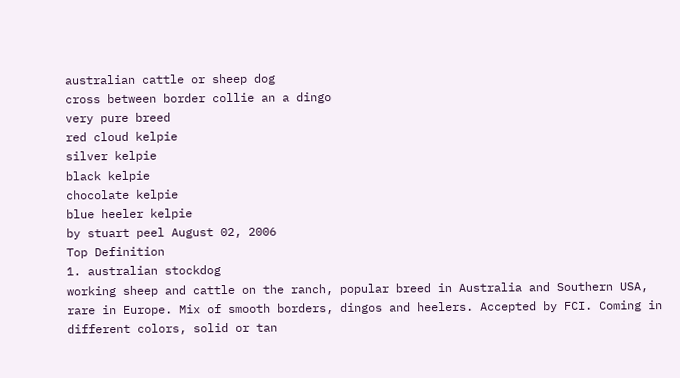australian cattle or sheep dog
cross between border collie an a dingo
very pure breed
red cloud kelpie
silver kelpie
black kelpie
chocolate kelpie
blue heeler kelpie
by stuart peel August 02, 2006
Top Definition
1. australian stockdog
working sheep and cattle on the ranch, popular breed in Australia and Southern USA, rare in Europe. Mix of smooth borders, dingos and heelers. Accepted by FCI. Coming in different colors, solid or tan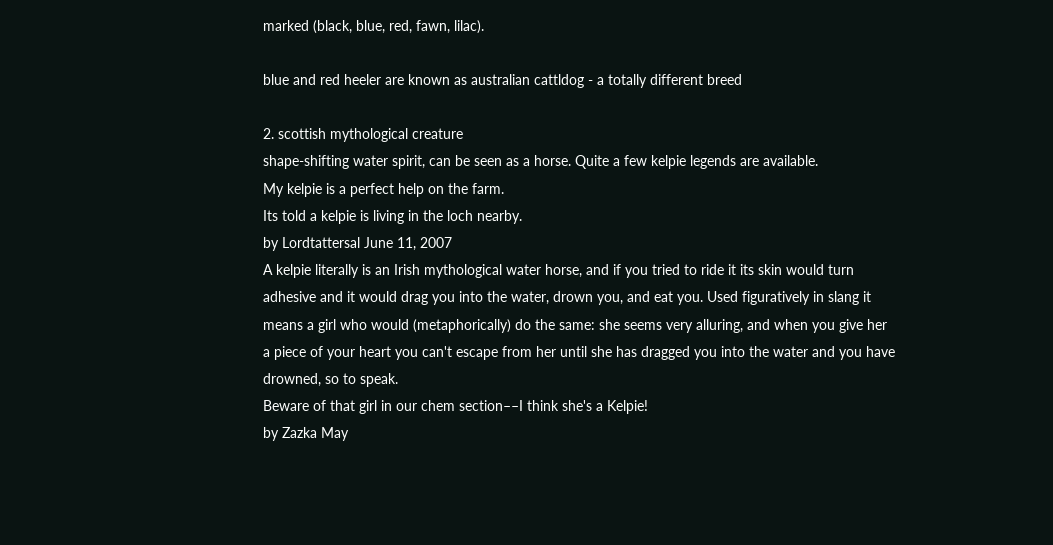marked (black, blue, red, fawn, lilac).

blue and red heeler are known as australian cattldog - a totally different breed

2. scottish mythological creature
shape-shifting water spirit, can be seen as a horse. Quite a few kelpie legends are available.
My kelpie is a perfect help on the farm.
Its told a kelpie is living in the loch nearby.
by Lordtattersal June 11, 2007
A kelpie literally is an Irish mythological water horse, and if you tried to ride it its skin would turn adhesive and it would drag you into the water, drown you, and eat you. Used figuratively in slang it means a girl who would (metaphorically) do the same: she seems very alluring, and when you give her a piece of your heart you can't escape from her until she has dragged you into the water and you have drowned, so to speak.
Beware of that girl in our chem section––I think she's a Kelpie!
by Zazka May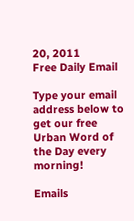20, 2011
Free Daily Email

Type your email address below to get our free Urban Word of the Day every morning!

Emails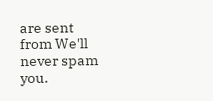are sent from We'll never spam you.